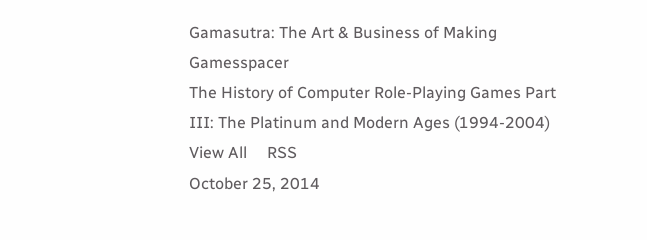Gamasutra: The Art & Business of Making Gamesspacer
The History of Computer Role-Playing Games Part III: The Platinum and Modern Ages (1994-2004)
View All     RSS
October 25, 2014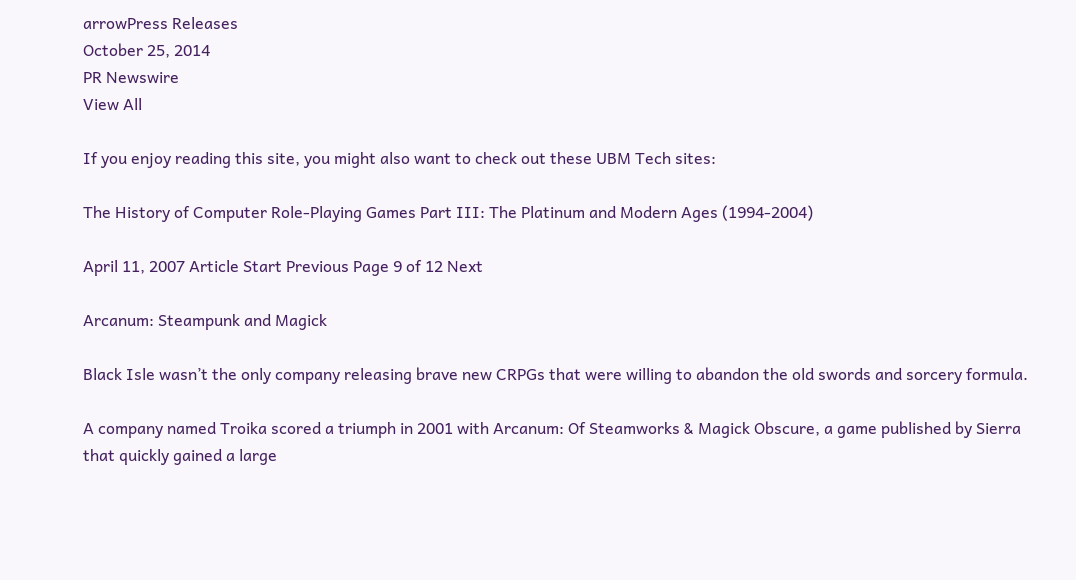arrowPress Releases
October 25, 2014
PR Newswire
View All

If you enjoy reading this site, you might also want to check out these UBM Tech sites:

The History of Computer Role-Playing Games Part III: The Platinum and Modern Ages (1994-2004)

April 11, 2007 Article Start Previous Page 9 of 12 Next

Arcanum: Steampunk and Magick

Black Isle wasn’t the only company releasing brave new CRPGs that were willing to abandon the old swords and sorcery formula.

A company named Troika scored a triumph in 2001 with Arcanum: Of Steamworks & Magick Obscure, a game published by Sierra that quickly gained a large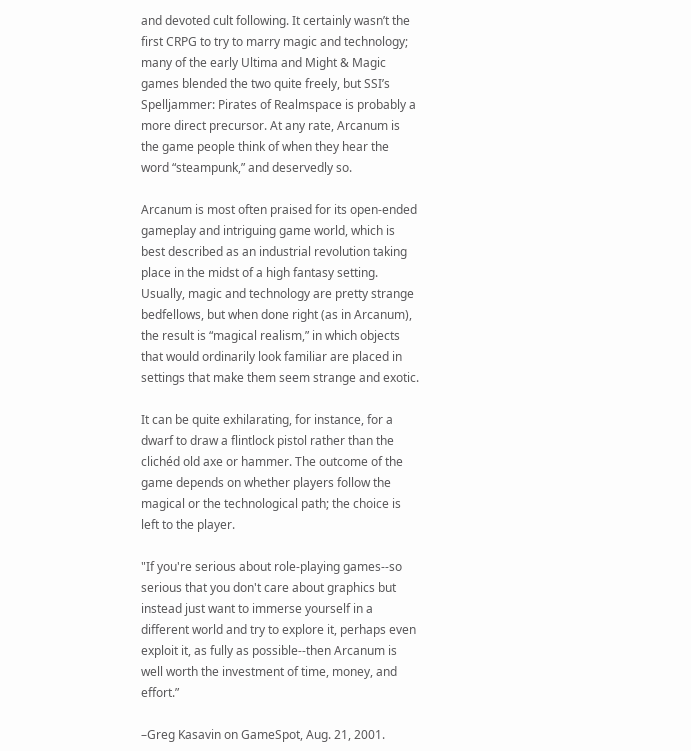and devoted cult following. It certainly wasn’t the first CRPG to try to marry magic and technology; many of the early Ultima and Might & Magic games blended the two quite freely, but SSI’s Spelljammer: Pirates of Realmspace is probably a more direct precursor. At any rate, Arcanum is the game people think of when they hear the word “steampunk,” and deservedly so.

Arcanum is most often praised for its open-ended gameplay and intriguing game world, which is best described as an industrial revolution taking place in the midst of a high fantasy setting. Usually, magic and technology are pretty strange bedfellows, but when done right (as in Arcanum), the result is “magical realism,” in which objects that would ordinarily look familiar are placed in settings that make them seem strange and exotic.

It can be quite exhilarating, for instance, for a dwarf to draw a flintlock pistol rather than the clichéd old axe or hammer. The outcome of the game depends on whether players follow the magical or the technological path; the choice is left to the player.

"If you're serious about role-playing games--so serious that you don't care about graphics but instead just want to immerse yourself in a different world and try to explore it, perhaps even exploit it, as fully as possible--then Arcanum is well worth the investment of time, money, and effort.”

–Greg Kasavin on GameSpot, Aug. 21, 2001.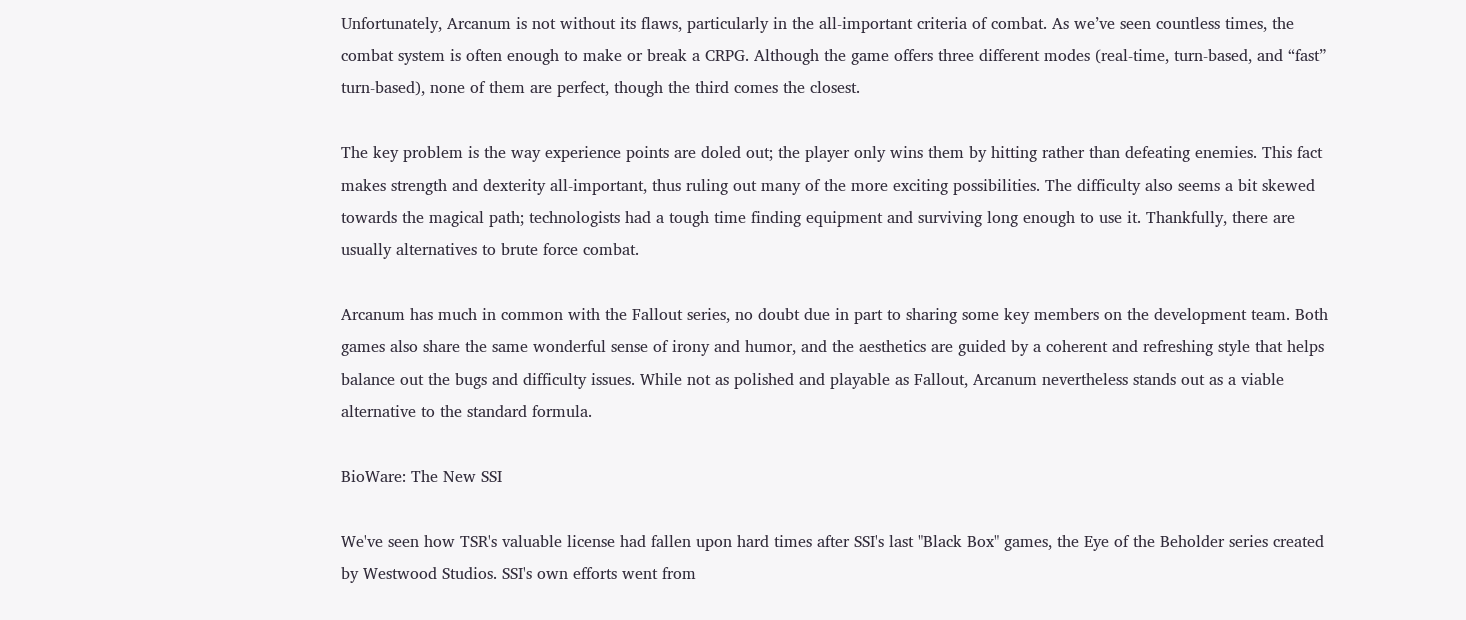Unfortunately, Arcanum is not without its flaws, particularly in the all-important criteria of combat. As we’ve seen countless times, the combat system is often enough to make or break a CRPG. Although the game offers three different modes (real-time, turn-based, and “fast” turn-based), none of them are perfect, though the third comes the closest.

The key problem is the way experience points are doled out; the player only wins them by hitting rather than defeating enemies. This fact makes strength and dexterity all-important, thus ruling out many of the more exciting possibilities. The difficulty also seems a bit skewed towards the magical path; technologists had a tough time finding equipment and surviving long enough to use it. Thankfully, there are usually alternatives to brute force combat.

Arcanum has much in common with the Fallout series, no doubt due in part to sharing some key members on the development team. Both games also share the same wonderful sense of irony and humor, and the aesthetics are guided by a coherent and refreshing style that helps balance out the bugs and difficulty issues. While not as polished and playable as Fallout, Arcanum nevertheless stands out as a viable alternative to the standard formula.

BioWare: The New SSI

We've seen how TSR's valuable license had fallen upon hard times after SSI's last "Black Box" games, the Eye of the Beholder series created by Westwood Studios. SSI's own efforts went from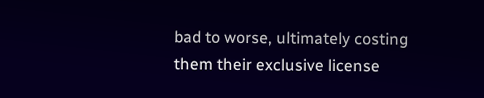bad to worse, ultimately costing them their exclusive license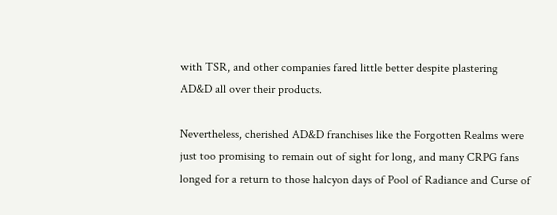with TSR, and other companies fared little better despite plastering AD&D all over their products.

Nevertheless, cherished AD&D franchises like the Forgotten Realms were just too promising to remain out of sight for long, and many CRPG fans longed for a return to those halcyon days of Pool of Radiance and Curse of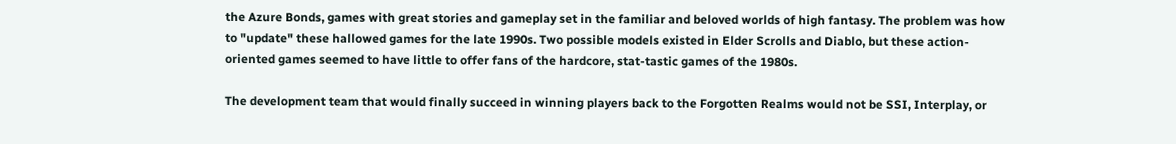the Azure Bonds, games with great stories and gameplay set in the familiar and beloved worlds of high fantasy. The problem was how to "update" these hallowed games for the late 1990s. Two possible models existed in Elder Scrolls and Diablo, but these action-oriented games seemed to have little to offer fans of the hardcore, stat-tastic games of the 1980s.

The development team that would finally succeed in winning players back to the Forgotten Realms would not be SSI, Interplay, or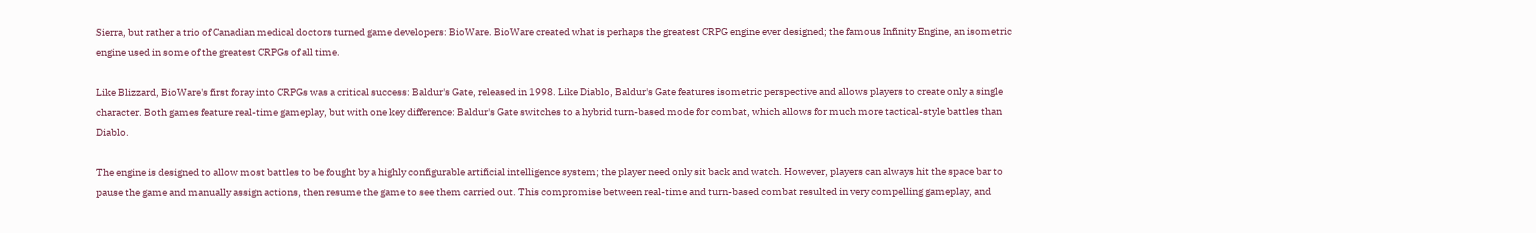Sierra, but rather a trio of Canadian medical doctors turned game developers: BioWare. BioWare created what is perhaps the greatest CRPG engine ever designed; the famous Infinity Engine, an isometric engine used in some of the greatest CRPGs of all time.

Like Blizzard, BioWare's first foray into CRPGs was a critical success: Baldur's Gate, released in 1998. Like Diablo, Baldur's Gate features isometric perspective and allows players to create only a single character. Both games feature real-time gameplay, but with one key difference: Baldur's Gate switches to a hybrid turn-based mode for combat, which allows for much more tactical-style battles than Diablo.

The engine is designed to allow most battles to be fought by a highly configurable artificial intelligence system; the player need only sit back and watch. However, players can always hit the space bar to pause the game and manually assign actions, then resume the game to see them carried out. This compromise between real-time and turn-based combat resulted in very compelling gameplay, and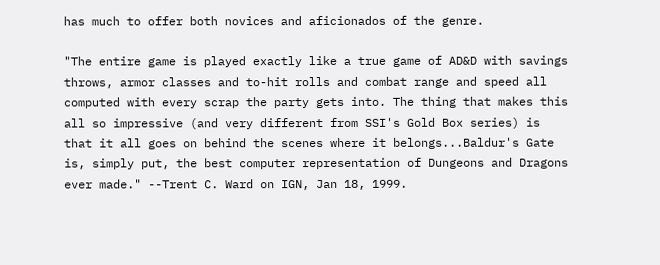has much to offer both novices and aficionados of the genre.

"The entire game is played exactly like a true game of AD&D with savings throws, armor classes and to-hit rolls and combat range and speed all computed with every scrap the party gets into. The thing that makes this all so impressive (and very different from SSI's Gold Box series) is that it all goes on behind the scenes where it belongs...Baldur's Gate is, simply put, the best computer representation of Dungeons and Dragons ever made." --Trent C. Ward on IGN, Jan 18, 1999.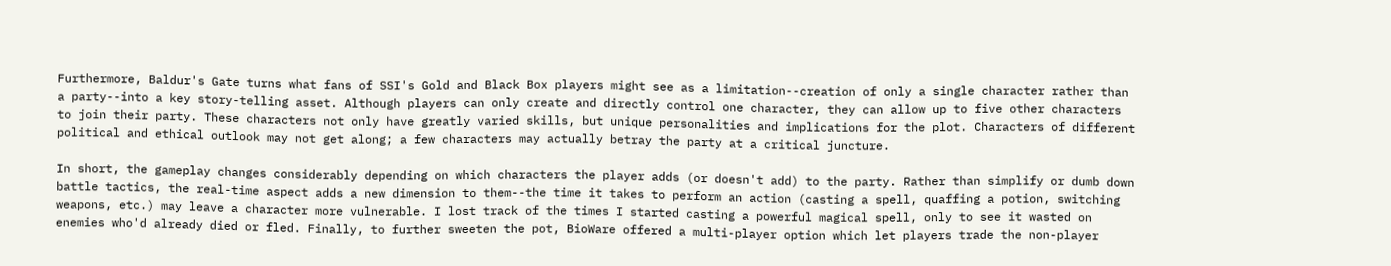Furthermore, Baldur's Gate turns what fans of SSI's Gold and Black Box players might see as a limitation--creation of only a single character rather than a party--into a key story-telling asset. Although players can only create and directly control one character, they can allow up to five other characters to join their party. These characters not only have greatly varied skills, but unique personalities and implications for the plot. Characters of different political and ethical outlook may not get along; a few characters may actually betray the party at a critical juncture.

In short, the gameplay changes considerably depending on which characters the player adds (or doesn't add) to the party. Rather than simplify or dumb down battle tactics, the real-time aspect adds a new dimension to them--the time it takes to perform an action (casting a spell, quaffing a potion, switching weapons, etc.) may leave a character more vulnerable. I lost track of the times I started casting a powerful magical spell, only to see it wasted on enemies who'd already died or fled. Finally, to further sweeten the pot, BioWare offered a multi-player option which let players trade the non-player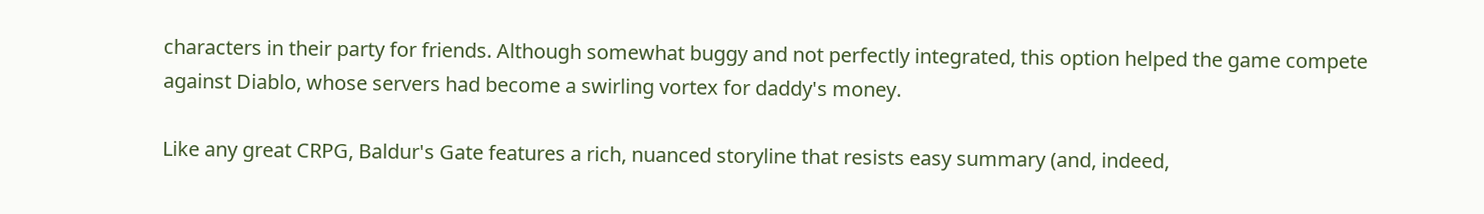characters in their party for friends. Although somewhat buggy and not perfectly integrated, this option helped the game compete against Diablo, whose servers had become a swirling vortex for daddy's money.

Like any great CRPG, Baldur's Gate features a rich, nuanced storyline that resists easy summary (and, indeed,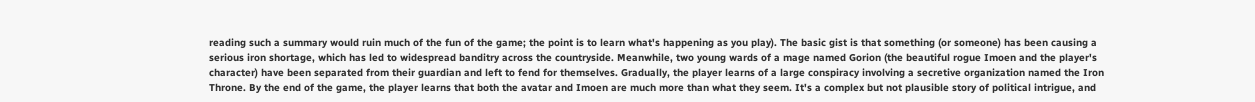reading such a summary would ruin much of the fun of the game; the point is to learn what's happening as you play). The basic gist is that something (or someone) has been causing a serious iron shortage, which has led to widespread banditry across the countryside. Meanwhile, two young wards of a mage named Gorion (the beautiful rogue Imoen and the player's character) have been separated from their guardian and left to fend for themselves. Gradually, the player learns of a large conspiracy involving a secretive organization named the Iron Throne. By the end of the game, the player learns that both the avatar and Imoen are much more than what they seem. It's a complex but not plausible story of political intrigue, and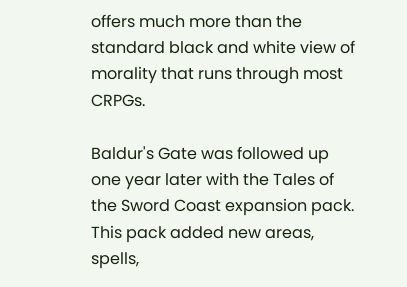offers much more than the standard black and white view of morality that runs through most CRPGs.

Baldur's Gate was followed up one year later with the Tales of the Sword Coast expansion pack. This pack added new areas, spells,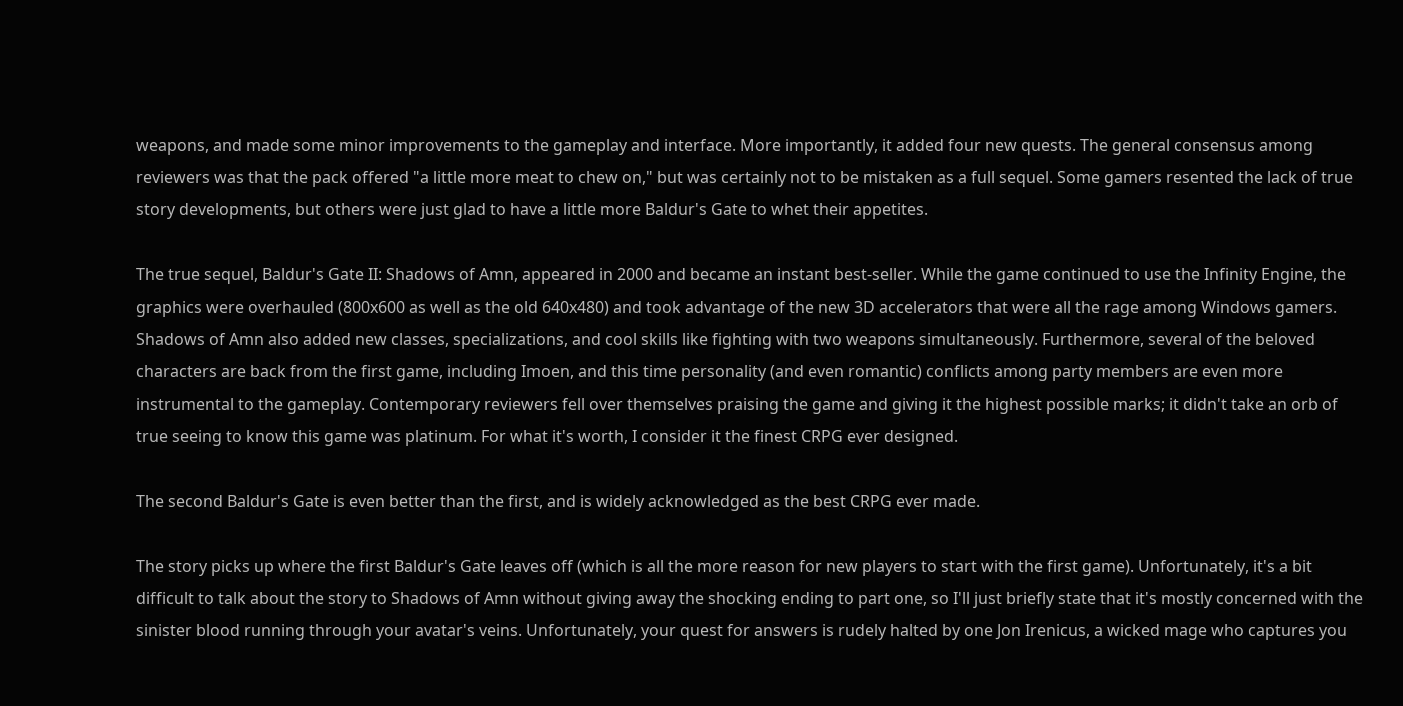weapons, and made some minor improvements to the gameplay and interface. More importantly, it added four new quests. The general consensus among reviewers was that the pack offered "a little more meat to chew on," but was certainly not to be mistaken as a full sequel. Some gamers resented the lack of true story developments, but others were just glad to have a little more Baldur's Gate to whet their appetites.

The true sequel, Baldur's Gate II: Shadows of Amn, appeared in 2000 and became an instant best-seller. While the game continued to use the Infinity Engine, the graphics were overhauled (800x600 as well as the old 640x480) and took advantage of the new 3D accelerators that were all the rage among Windows gamers. Shadows of Amn also added new classes, specializations, and cool skills like fighting with two weapons simultaneously. Furthermore, several of the beloved characters are back from the first game, including Imoen, and this time personality (and even romantic) conflicts among party members are even more instrumental to the gameplay. Contemporary reviewers fell over themselves praising the game and giving it the highest possible marks; it didn't take an orb of true seeing to know this game was platinum. For what it's worth, I consider it the finest CRPG ever designed.

The second Baldur's Gate is even better than the first, and is widely acknowledged as the best CRPG ever made.

The story picks up where the first Baldur's Gate leaves off (which is all the more reason for new players to start with the first game). Unfortunately, it's a bit difficult to talk about the story to Shadows of Amn without giving away the shocking ending to part one, so I'll just briefly state that it's mostly concerned with the sinister blood running through your avatar's veins. Unfortunately, your quest for answers is rudely halted by one Jon Irenicus, a wicked mage who captures you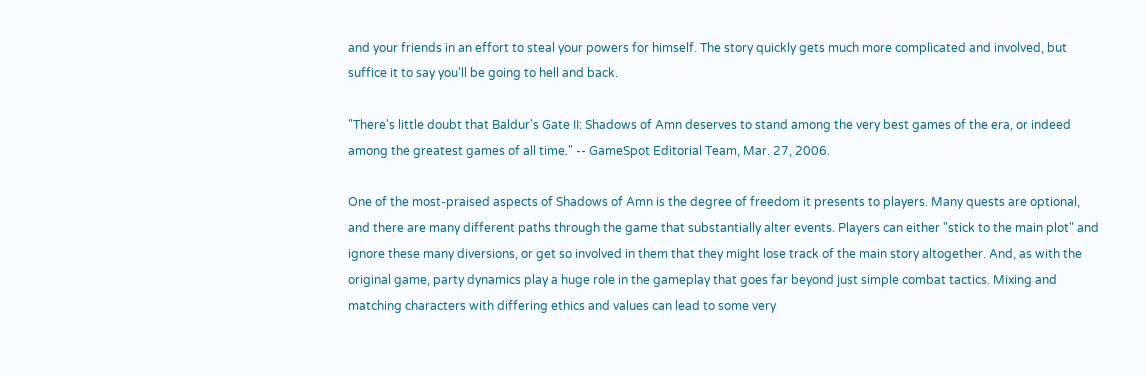and your friends in an effort to steal your powers for himself. The story quickly gets much more complicated and involved, but suffice it to say you'll be going to hell and back.

"There's little doubt that Baldur's Gate II: Shadows of Amn deserves to stand among the very best games of the era, or indeed among the greatest games of all time." -- GameSpot Editorial Team, Mar. 27, 2006.

One of the most-praised aspects of Shadows of Amn is the degree of freedom it presents to players. Many quests are optional, and there are many different paths through the game that substantially alter events. Players can either "stick to the main plot" and ignore these many diversions, or get so involved in them that they might lose track of the main story altogether. And, as with the original game, party dynamics play a huge role in the gameplay that goes far beyond just simple combat tactics. Mixing and matching characters with differing ethics and values can lead to some very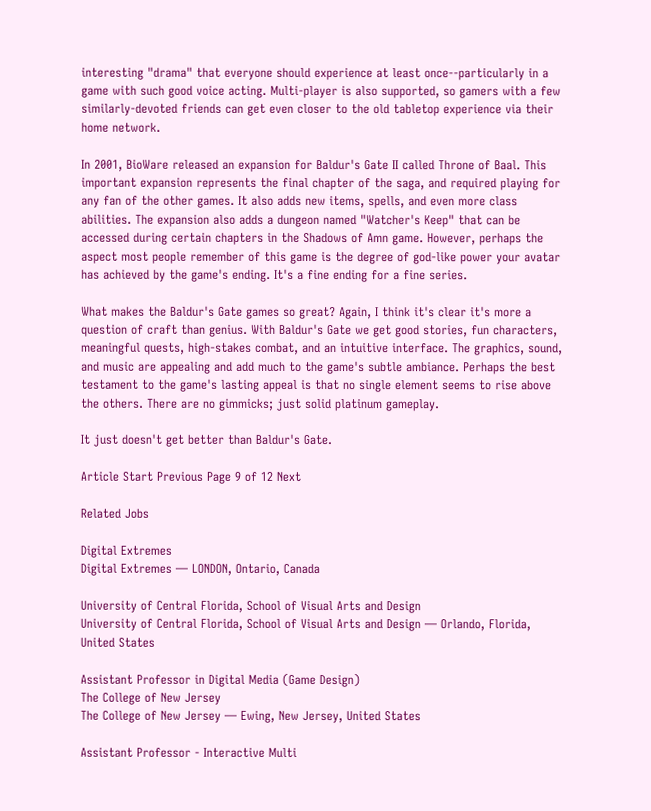interesting "drama" that everyone should experience at least once--particularly in a game with such good voice acting. Multi-player is also supported, so gamers with a few similarly-devoted friends can get even closer to the old tabletop experience via their home network.

In 2001, BioWare released an expansion for Baldur's Gate II called Throne of Baal. This important expansion represents the final chapter of the saga, and required playing for any fan of the other games. It also adds new items, spells, and even more class abilities. The expansion also adds a dungeon named "Watcher's Keep" that can be accessed during certain chapters in the Shadows of Amn game. However, perhaps the aspect most people remember of this game is the degree of god-like power your avatar has achieved by the game's ending. It's a fine ending for a fine series.

What makes the Baldur's Gate games so great? Again, I think it's clear it's more a question of craft than genius. With Baldur's Gate we get good stories, fun characters, meaningful quests, high-stakes combat, and an intuitive interface. The graphics, sound, and music are appealing and add much to the game's subtle ambiance. Perhaps the best testament to the game's lasting appeal is that no single element seems to rise above the others. There are no gimmicks; just solid platinum gameplay.

It just doesn't get better than Baldur's Gate.

Article Start Previous Page 9 of 12 Next

Related Jobs

Digital Extremes
Digital Extremes — LONDON, Ontario, Canada

University of Central Florida, School of Visual Arts and Design
University of Central Florida, School of Visual Arts and Design — Orlando, Florida, United States

Assistant Professor in Digital Media (Game Design)
The College of New Jersey
The College of New Jersey — Ewing, New Jersey, United States

Assistant Professor - Interactive Multi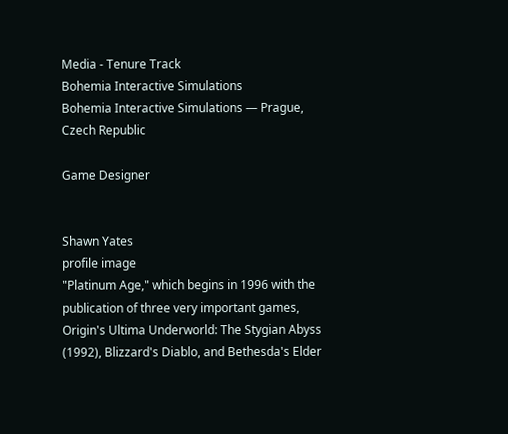Media - Tenure Track
Bohemia Interactive Simulations
Bohemia Interactive Simulations — Prague, Czech Republic

Game Designer


Shawn Yates
profile image
"Platinum Age," which begins in 1996 with the publication of three very important games, Origin's Ultima Underworld: The Stygian Abyss (1992), Blizzard's Diablo, and Bethesda's Elder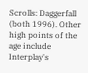Scrolls: Daggerfall (both 1996). Other high points of the age include Interplay's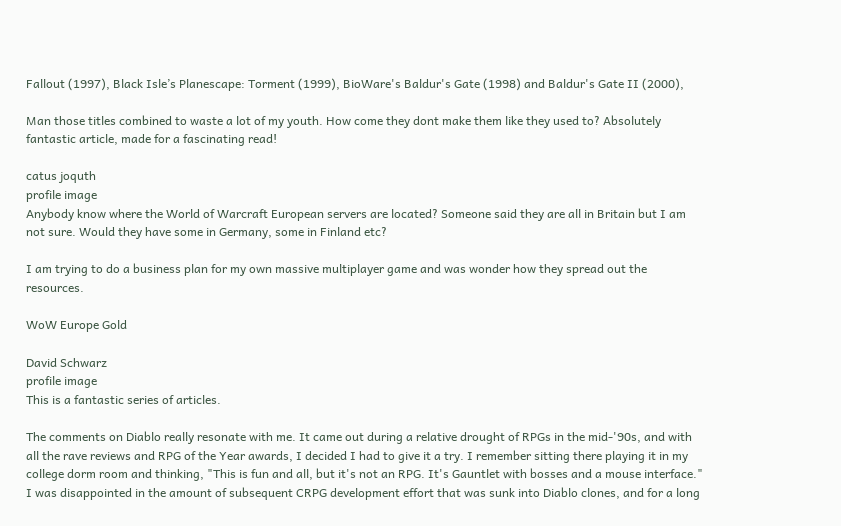Fallout (1997), Black Isle’s Planescape: Torment (1999), BioWare's Baldur's Gate (1998) and Baldur's Gate II (2000),

Man those titles combined to waste a lot of my youth. How come they dont make them like they used to? Absolutely fantastic article, made for a fascinating read!

catus joquth
profile image
Anybody know where the World of Warcraft European servers are located? Someone said they are all in Britain but I am not sure. Would they have some in Germany, some in Finland etc?

I am trying to do a business plan for my own massive multiplayer game and was wonder how they spread out the resources.

WoW Europe Gold

David Schwarz
profile image
This is a fantastic series of articles.

The comments on Diablo really resonate with me. It came out during a relative drought of RPGs in the mid-'90s, and with all the rave reviews and RPG of the Year awards, I decided I had to give it a try. I remember sitting there playing it in my college dorm room and thinking, "This is fun and all, but it's not an RPG. It's Gauntlet with bosses and a mouse interface." I was disappointed in the amount of subsequent CRPG development effort that was sunk into Diablo clones, and for a long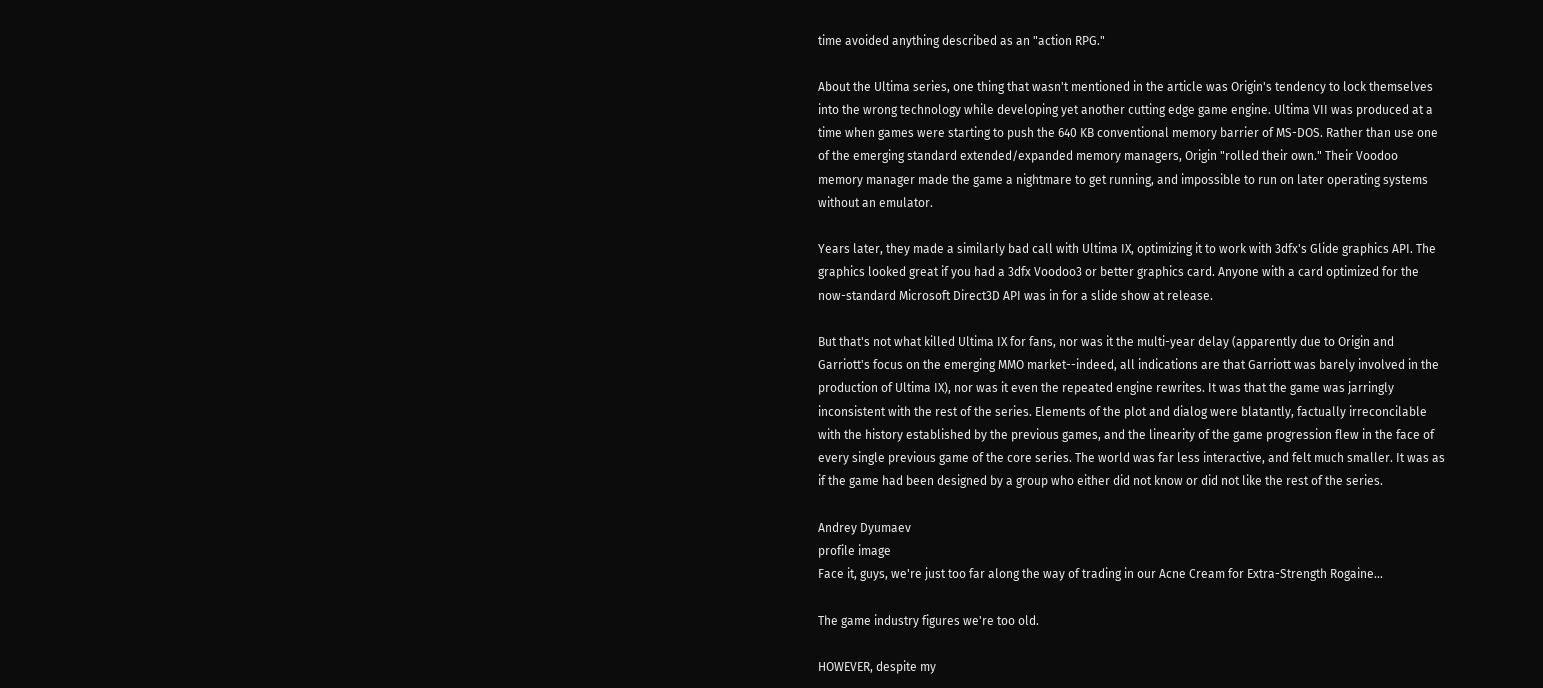time avoided anything described as an "action RPG."

About the Ultima series, one thing that wasn't mentioned in the article was Origin's tendency to lock themselves into the wrong technology while developing yet another cutting edge game engine. Ultima VII was produced at a time when games were starting to push the 640 KB conventional memory barrier of MS-DOS. Rather than use one of the emerging standard extended/expanded memory managers, Origin "rolled their own." Their Voodoo memory manager made the game a nightmare to get running, and impossible to run on later operating systems without an emulator.

Years later, they made a similarly bad call with Ultima IX, optimizing it to work with 3dfx's Glide graphics API. The graphics looked great if you had a 3dfx Voodoo3 or better graphics card. Anyone with a card optimized for the now-standard Microsoft Direct3D API was in for a slide show at release.

But that's not what killed Ultima IX for fans, nor was it the multi-year delay (apparently due to Origin and Garriott's focus on the emerging MMO market--indeed, all indications are that Garriott was barely involved in the production of Ultima IX), nor was it even the repeated engine rewrites. It was that the game was jarringly inconsistent with the rest of the series. Elements of the plot and dialog were blatantly, factually irreconcilable with the history established by the previous games, and the linearity of the game progression flew in the face of every single previous game of the core series. The world was far less interactive, and felt much smaller. It was as if the game had been designed by a group who either did not know or did not like the rest of the series.

Andrey Dyumaev
profile image
Face it, guys, we're just too far along the way of trading in our Acne Cream for Extra-Strength Rogaine...

The game industry figures we're too old.

HOWEVER, despite my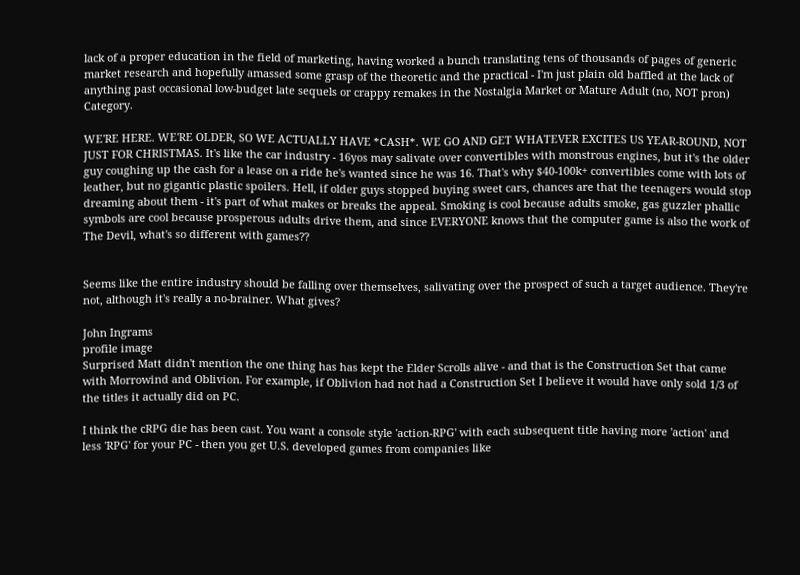lack of a proper education in the field of marketing, having worked a bunch translating tens of thousands of pages of generic market research and hopefully amassed some grasp of the theoretic and the practical - I'm just plain old baffled at the lack of anything past occasional low-budget late sequels or crappy remakes in the Nostalgia Market or Mature Adult (no, NOT pron) Category.

WE'RE HERE. WE'RE OLDER, SO WE ACTUALLY HAVE *CASH*. WE GO AND GET WHATEVER EXCITES US YEAR-ROUND, NOT JUST FOR CHRISTMAS. It's like the car industry - 16yos may salivate over convertibles with monstrous engines, but it's the older guy coughing up the cash for a lease on a ride he's wanted since he was 16. That's why $40-100k+ convertibles come with lots of leather, but no gigantic plastic spoilers. Hell, if older guys stopped buying sweet cars, chances are that the teenagers would stop dreaming about them - it's part of what makes or breaks the appeal. Smoking is cool because adults smoke, gas guzzler phallic symbols are cool because prosperous adults drive them, and since EVERYONE knows that the computer game is also the work of The Devil, what's so different with games??


Seems like the entire industry should be falling over themselves, salivating over the prospect of such a target audience. They're not, although it's really a no-brainer. What gives?

John Ingrams
profile image
Surprised Matt didn't mention the one thing has has kept the Elder Scrolls alive - and that is the Construction Set that came with Morrowind and Oblivion. For example, if Oblivion had not had a Construction Set I believe it would have only sold 1/3 of the titles it actually did on PC.

I think the cRPG die has been cast. You want a console style 'action-RPG' with each subsequent title having more 'action' and less 'RPG' for your PC - then you get U.S. developed games from companies like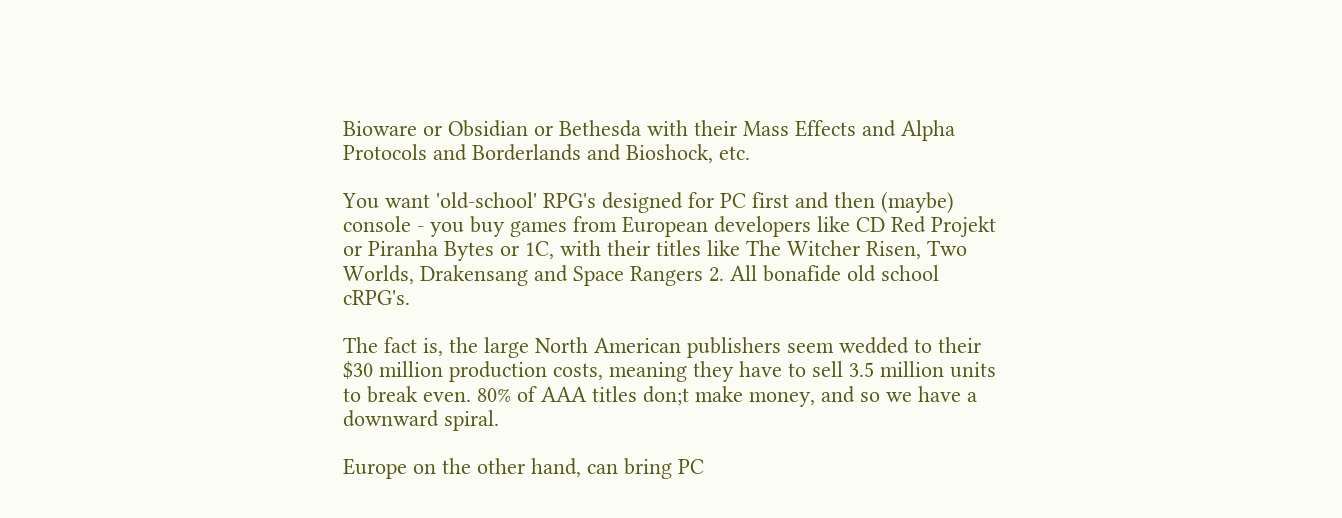Bioware or Obsidian or Bethesda with their Mass Effects and Alpha Protocols and Borderlands and Bioshock, etc.

You want 'old-school' RPG's designed for PC first and then (maybe) console - you buy games from European developers like CD Red Projekt or Piranha Bytes or 1C, with their titles like The Witcher Risen, Two Worlds, Drakensang and Space Rangers 2. All bonafide old school cRPG's.

The fact is, the large North American publishers seem wedded to their $30 million production costs, meaning they have to sell 3.5 million units to break even. 80% of AAA titles don;t make money, and so we have a downward spiral.

Europe on the other hand, can bring PC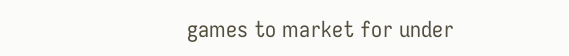games to market for under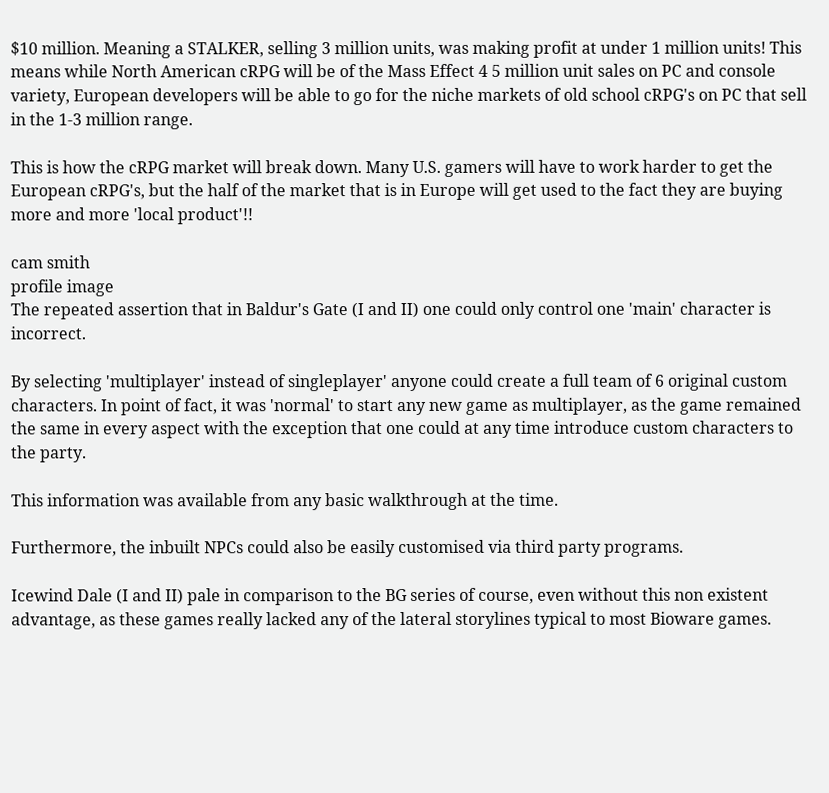$10 million. Meaning a STALKER, selling 3 million units, was making profit at under 1 million units! This means while North American cRPG will be of the Mass Effect 4 5 million unit sales on PC and console variety, European developers will be able to go for the niche markets of old school cRPG's on PC that sell in the 1-3 million range.

This is how the cRPG market will break down. Many U.S. gamers will have to work harder to get the European cRPG's, but the half of the market that is in Europe will get used to the fact they are buying more and more 'local product'!!

cam smith
profile image
The repeated assertion that in Baldur's Gate (I and II) one could only control one 'main' character is incorrect.

By selecting 'multiplayer' instead of singleplayer' anyone could create a full team of 6 original custom characters. In point of fact, it was 'normal' to start any new game as multiplayer, as the game remained the same in every aspect with the exception that one could at any time introduce custom characters to the party.

This information was available from any basic walkthrough at the time.

Furthermore, the inbuilt NPCs could also be easily customised via third party programs.

Icewind Dale (I and II) pale in comparison to the BG series of course, even without this non existent advantage, as these games really lacked any of the lateral storylines typical to most Bioware games.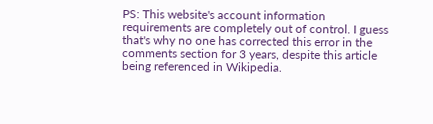PS: This website's account information requirements are completely out of control. I guess that's why no one has corrected this error in the comments section for 3 years, despite this article being referenced in Wikipedia.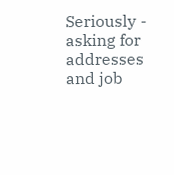Seriously - asking for addresses and job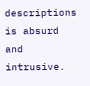descriptions is absurd and intrusive.